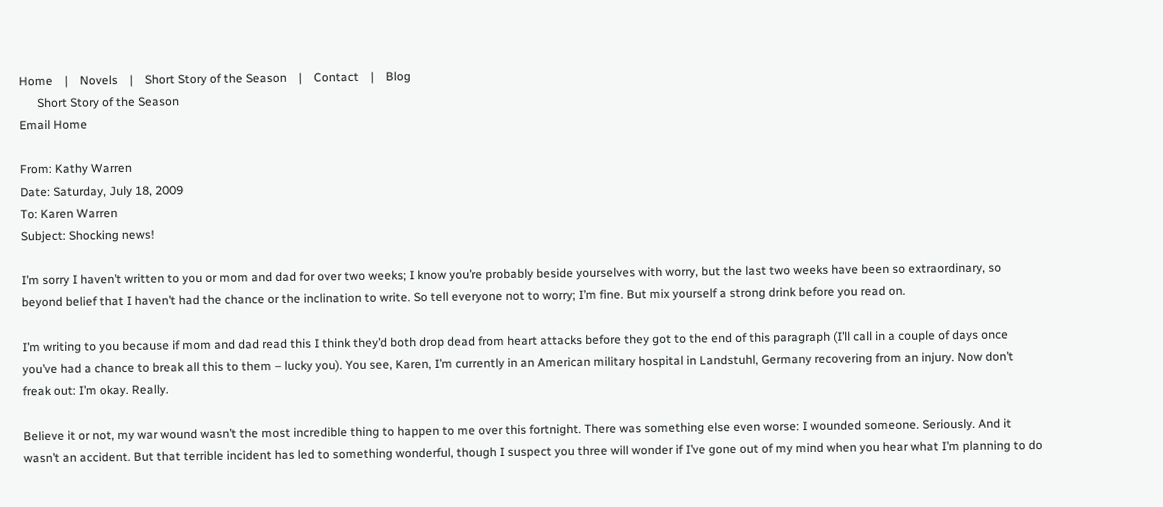Home    |    Novels    |    Short Story of the Season    |    Contact    |    Blog
      Short Story of the Season
Email Home

From: Kathy Warren
Date: Saturday, July 18, 2009
To: Karen Warren
Subject: Shocking news!

I’m sorry I haven’t written to you or mom and dad for over two weeks; I know you’re probably beside yourselves with worry, but the last two weeks have been so extraordinary, so beyond belief that I haven’t had the chance or the inclination to write. So tell everyone not to worry; I’m fine. But mix yourself a strong drink before you read on.

I’m writing to you because if mom and dad read this I think they’d both drop dead from heart attacks before they got to the end of this paragraph (I’ll call in a couple of days once you’ve had a chance to break all this to them – lucky you). You see, Karen, I’m currently in an American military hospital in Landstuhl, Germany recovering from an injury. Now don’t freak out: I’m okay. Really.

Believe it or not, my war wound wasn’t the most incredible thing to happen to me over this fortnight. There was something else even worse: I wounded someone. Seriously. And it wasn’t an accident. But that terrible incident has led to something wonderful, though I suspect you three will wonder if I’ve gone out of my mind when you hear what I’m planning to do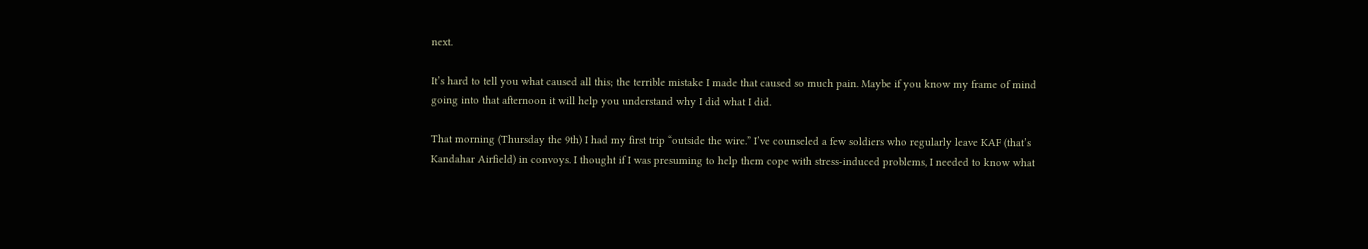next.

It’s hard to tell you what caused all this; the terrible mistake I made that caused so much pain. Maybe if you know my frame of mind going into that afternoon it will help you understand why I did what I did.

That morning (Thursday the 9th) I had my first trip “outside the wire.” I’ve counseled a few soldiers who regularly leave KAF (that’s Kandahar Airfield) in convoys. I thought if I was presuming to help them cope with stress-induced problems, I needed to know what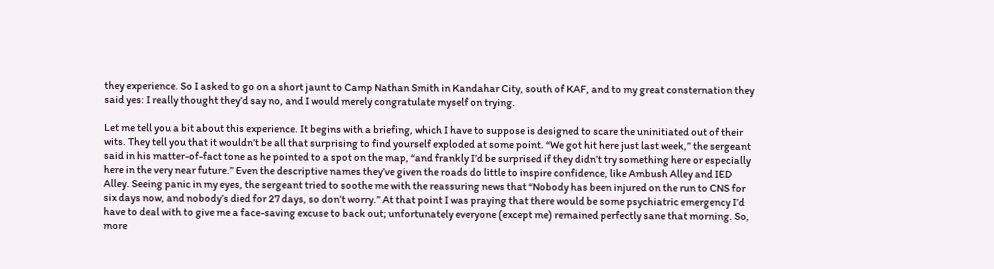they experience. So I asked to go on a short jaunt to Camp Nathan Smith in Kandahar City, south of KAF, and to my great consternation they said yes: I really thought they’d say no, and I would merely congratulate myself on trying.

Let me tell you a bit about this experience. It begins with a briefing, which I have to suppose is designed to scare the uninitiated out of their wits. They tell you that it wouldn’t be all that surprising to find yourself exploded at some point. “We got hit here just last week,” the sergeant said in his matter-of-fact tone as he pointed to a spot on the map, “and frankly I’d be surprised if they didn’t try something here or especially here in the very near future.” Even the descriptive names they’ve given the roads do little to inspire confidence, like Ambush Alley and IED Alley. Seeing panic in my eyes, the sergeant tried to soothe me with the reassuring news that “Nobody has been injured on the run to CNS for six days now, and nobody’s died for 27 days, so don’t worry.” At that point I was praying that there would be some psychiatric emergency I’d have to deal with to give me a face-saving excuse to back out; unfortunately everyone (except me) remained perfectly sane that morning. So, more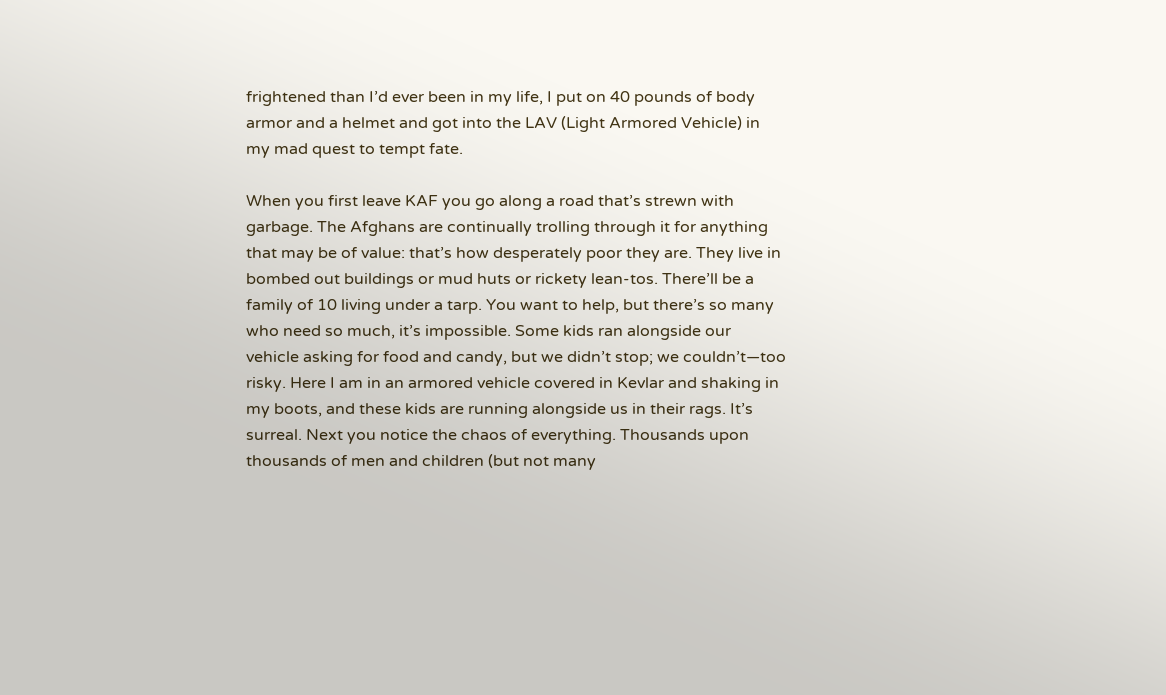frightened than I’d ever been in my life, I put on 40 pounds of body armor and a helmet and got into the LAV (Light Armored Vehicle) in my mad quest to tempt fate.

When you first leave KAF you go along a road that’s strewn with garbage. The Afghans are continually trolling through it for anything that may be of value: that’s how desperately poor they are. They live in bombed out buildings or mud huts or rickety lean-tos. There’ll be a family of 10 living under a tarp. You want to help, but there’s so many who need so much, it’s impossible. Some kids ran alongside our vehicle asking for food and candy, but we didn’t stop; we couldn’t—too risky. Here I am in an armored vehicle covered in Kevlar and shaking in my boots, and these kids are running alongside us in their rags. It’s surreal. Next you notice the chaos of everything. Thousands upon thousands of men and children (but not many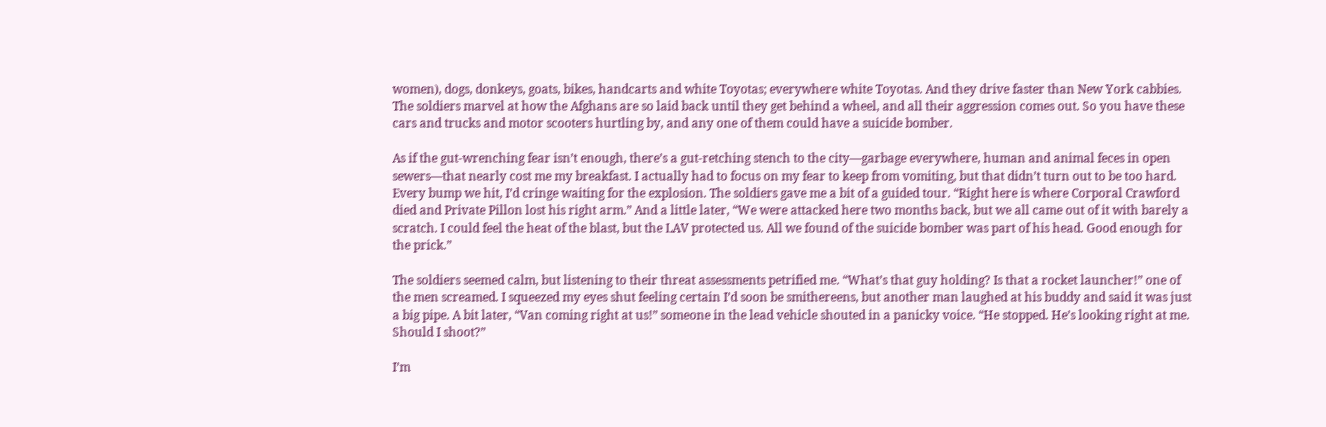women), dogs, donkeys, goats, bikes, handcarts and white Toyotas; everywhere white Toyotas. And they drive faster than New York cabbies. The soldiers marvel at how the Afghans are so laid back until they get behind a wheel, and all their aggression comes out. So you have these cars and trucks and motor scooters hurtling by, and any one of them could have a suicide bomber.

As if the gut-wrenching fear isn’t enough, there’s a gut-retching stench to the city—garbage everywhere, human and animal feces in open sewers—that nearly cost me my breakfast. I actually had to focus on my fear to keep from vomiting, but that didn’t turn out to be too hard. Every bump we hit, I’d cringe waiting for the explosion. The soldiers gave me a bit of a guided tour. “Right here is where Corporal Crawford died and Private Pillon lost his right arm.” And a little later, “We were attacked here two months back, but we all came out of it with barely a scratch. I could feel the heat of the blast, but the LAV protected us. All we found of the suicide bomber was part of his head. Good enough for the prick.”

The soldiers seemed calm, but listening to their threat assessments petrified me. “What’s that guy holding? Is that a rocket launcher!” one of the men screamed. I squeezed my eyes shut feeling certain I’d soon be smithereens, but another man laughed at his buddy and said it was just a big pipe. A bit later, “Van coming right at us!” someone in the lead vehicle shouted in a panicky voice. “He stopped. He’s looking right at me. Should I shoot?”

I’m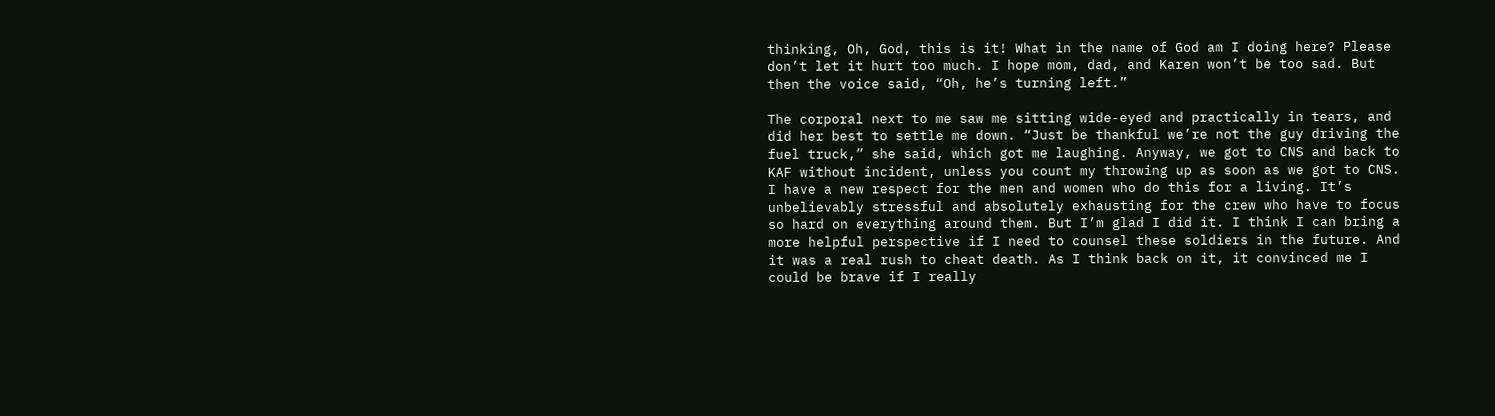thinking, Oh, God, this is it! What in the name of God am I doing here? Please don’t let it hurt too much. I hope mom, dad, and Karen won’t be too sad. But then the voice said, “Oh, he’s turning left.”

The corporal next to me saw me sitting wide-eyed and practically in tears, and did her best to settle me down. “Just be thankful we’re not the guy driving the fuel truck,” she said, which got me laughing. Anyway, we got to CNS and back to KAF without incident, unless you count my throwing up as soon as we got to CNS. I have a new respect for the men and women who do this for a living. It’s unbelievably stressful and absolutely exhausting for the crew who have to focus so hard on everything around them. But I’m glad I did it. I think I can bring a more helpful perspective if I need to counsel these soldiers in the future. And it was a real rush to cheat death. As I think back on it, it convinced me I could be brave if I really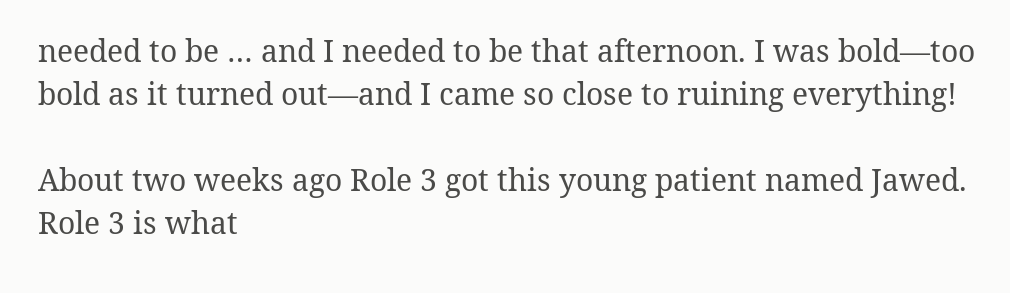needed to be … and I needed to be that afternoon. I was bold—too bold as it turned out—and I came so close to ruining everything!

About two weeks ago Role 3 got this young patient named Jawed. Role 3 is what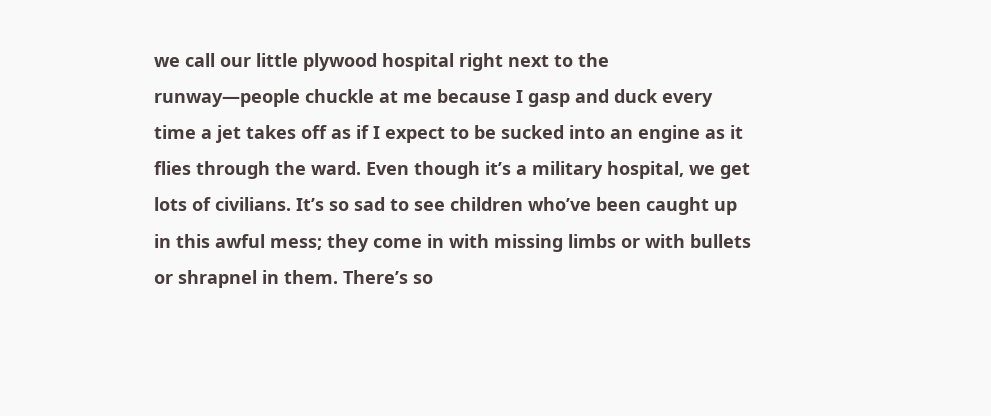we call our little plywood hospital right next to the runway—people chuckle at me because I gasp and duck every time a jet takes off as if I expect to be sucked into an engine as it flies through the ward. Even though it’s a military hospital, we get lots of civilians. It’s so sad to see children who’ve been caught up in this awful mess; they come in with missing limbs or with bullets or shrapnel in them. There’s so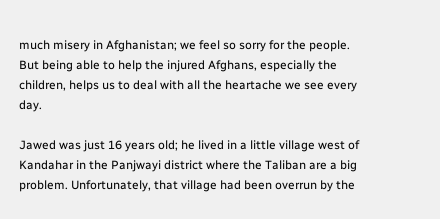much misery in Afghanistan; we feel so sorry for the people. But being able to help the injured Afghans, especially the children, helps us to deal with all the heartache we see every day.

Jawed was just 16 years old; he lived in a little village west of Kandahar in the Panjwayi district where the Taliban are a big problem. Unfortunately, that village had been overrun by the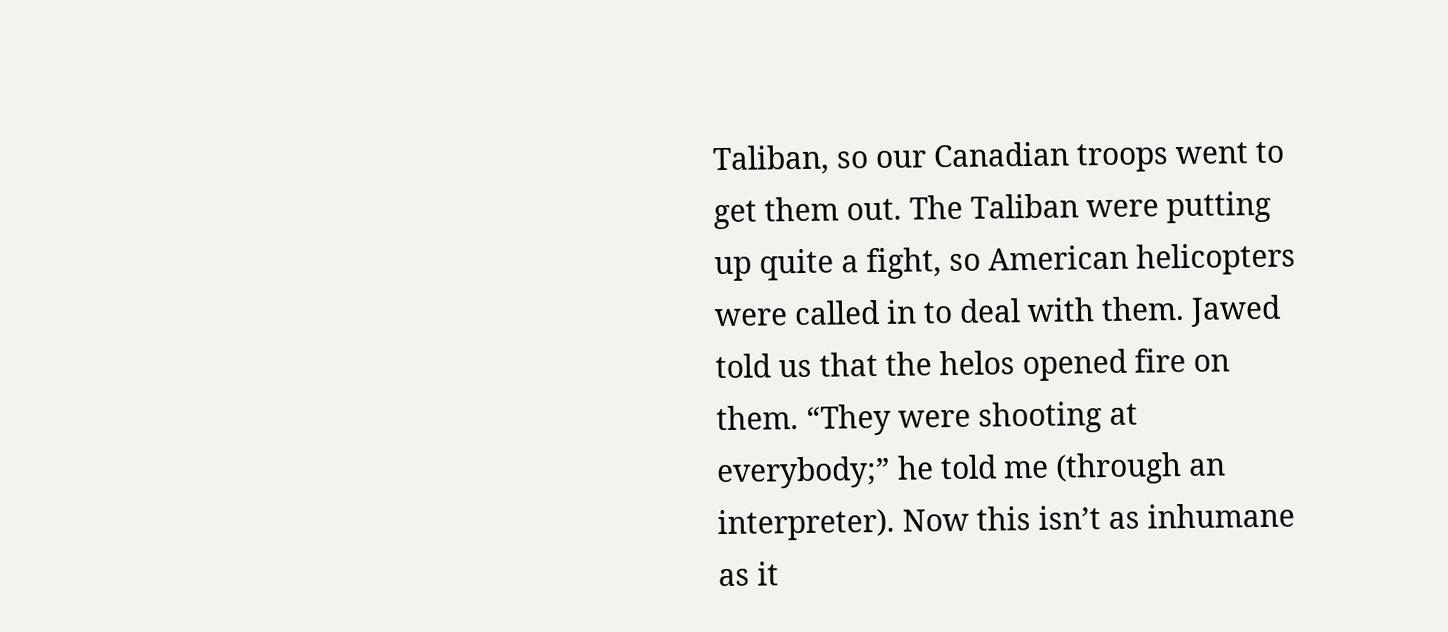Taliban, so our Canadian troops went to get them out. The Taliban were putting up quite a fight, so American helicopters were called in to deal with them. Jawed told us that the helos opened fire on them. “They were shooting at everybody;” he told me (through an interpreter). Now this isn’t as inhumane as it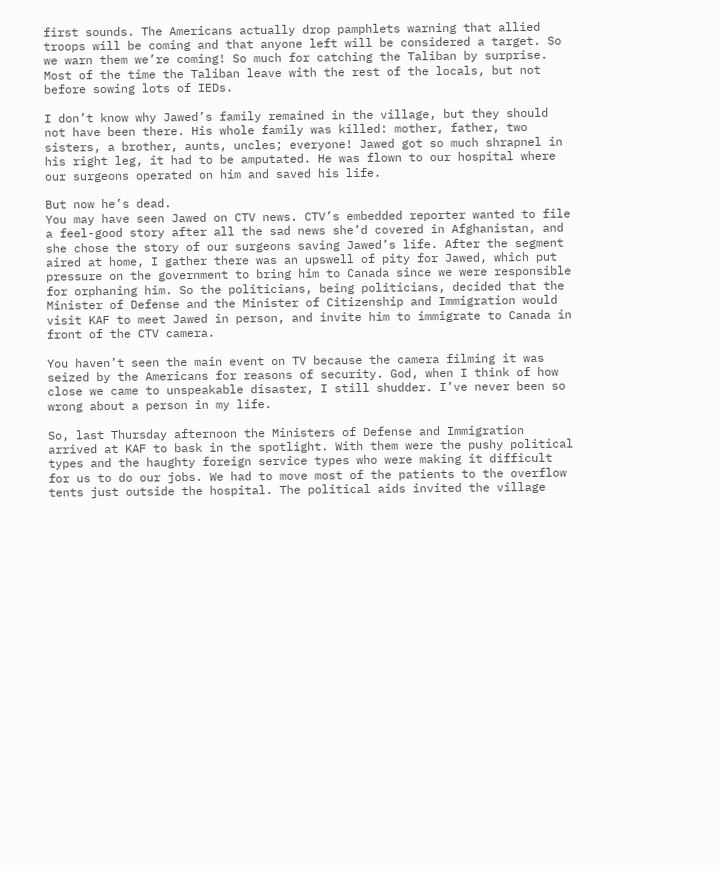first sounds. The Americans actually drop pamphlets warning that allied troops will be coming and that anyone left will be considered a target. So we warn them we’re coming! So much for catching the Taliban by surprise. Most of the time the Taliban leave with the rest of the locals, but not before sowing lots of IEDs.

I don’t know why Jawed’s family remained in the village, but they should not have been there. His whole family was killed: mother, father, two sisters, a brother, aunts, uncles; everyone! Jawed got so much shrapnel in his right leg, it had to be amputated. He was flown to our hospital where our surgeons operated on him and saved his life.

But now he’s dead.
You may have seen Jawed on CTV news. CTV’s embedded reporter wanted to file a feel-good story after all the sad news she’d covered in Afghanistan, and she chose the story of our surgeons saving Jawed’s life. After the segment aired at home, I gather there was an upswell of pity for Jawed, which put pressure on the government to bring him to Canada since we were responsible for orphaning him. So the politicians, being politicians, decided that the Minister of Defense and the Minister of Citizenship and Immigration would visit KAF to meet Jawed in person, and invite him to immigrate to Canada in front of the CTV camera.

You haven’t seen the main event on TV because the camera filming it was seized by the Americans for reasons of security. God, when I think of how close we came to unspeakable disaster, I still shudder. I’ve never been so wrong about a person in my life.

So, last Thursday afternoon the Ministers of Defense and Immigration arrived at KAF to bask in the spotlight. With them were the pushy political types and the haughty foreign service types who were making it difficult for us to do our jobs. We had to move most of the patients to the overflow tents just outside the hospital. The political aids invited the village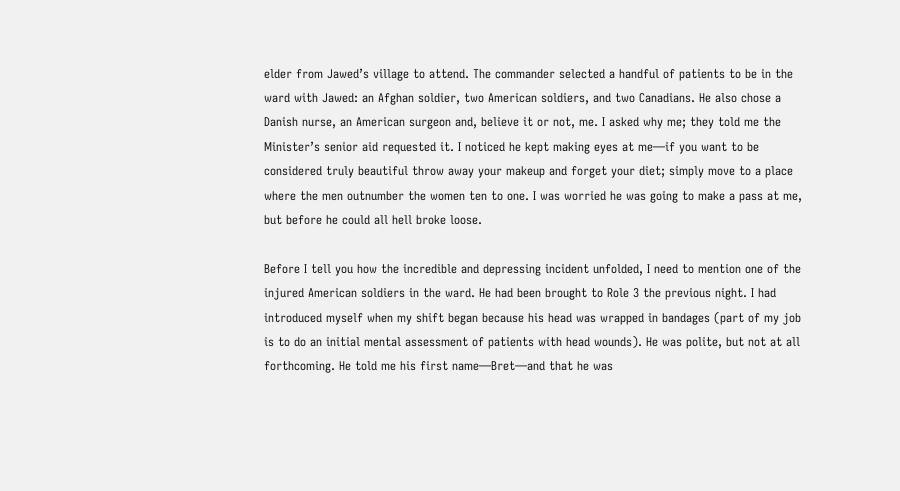elder from Jawed’s village to attend. The commander selected a handful of patients to be in the ward with Jawed: an Afghan soldier, two American soldiers, and two Canadians. He also chose a Danish nurse, an American surgeon and, believe it or not, me. I asked why me; they told me the Minister’s senior aid requested it. I noticed he kept making eyes at me—if you want to be considered truly beautiful throw away your makeup and forget your diet; simply move to a place where the men outnumber the women ten to one. I was worried he was going to make a pass at me, but before he could all hell broke loose.

Before I tell you how the incredible and depressing incident unfolded, I need to mention one of the injured American soldiers in the ward. He had been brought to Role 3 the previous night. I had introduced myself when my shift began because his head was wrapped in bandages (part of my job is to do an initial mental assessment of patients with head wounds). He was polite, but not at all forthcoming. He told me his first name—Bret—and that he was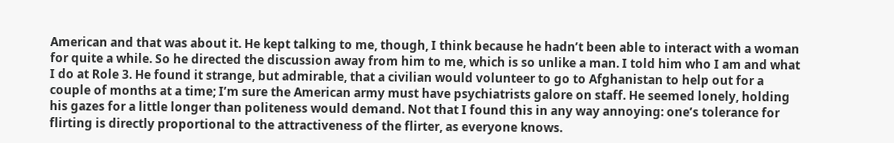American and that was about it. He kept talking to me, though, I think because he hadn’t been able to interact with a woman for quite a while. So he directed the discussion away from him to me, which is so unlike a man. I told him who I am and what I do at Role 3. He found it strange, but admirable, that a civilian would volunteer to go to Afghanistan to help out for a couple of months at a time; I’m sure the American army must have psychiatrists galore on staff. He seemed lonely, holding his gazes for a little longer than politeness would demand. Not that I found this in any way annoying: one’s tolerance for flirting is directly proportional to the attractiveness of the flirter, as everyone knows.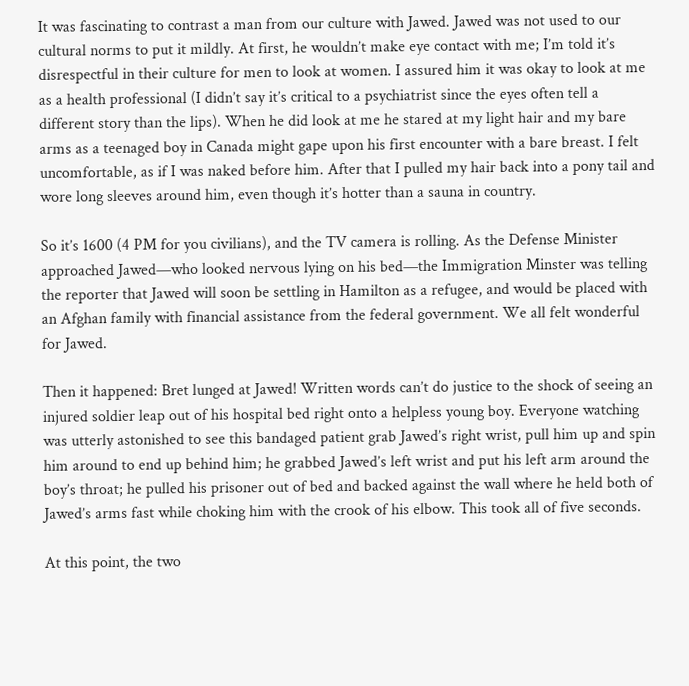It was fascinating to contrast a man from our culture with Jawed. Jawed was not used to our cultural norms to put it mildly. At first, he wouldn’t make eye contact with me; I’m told it’s disrespectful in their culture for men to look at women. I assured him it was okay to look at me as a health professional (I didn’t say it’s critical to a psychiatrist since the eyes often tell a different story than the lips). When he did look at me he stared at my light hair and my bare arms as a teenaged boy in Canada might gape upon his first encounter with a bare breast. I felt uncomfortable, as if I was naked before him. After that I pulled my hair back into a pony tail and wore long sleeves around him, even though it’s hotter than a sauna in country.

So it’s 1600 (4 PM for you civilians), and the TV camera is rolling. As the Defense Minister approached Jawed—who looked nervous lying on his bed—the Immigration Minster was telling the reporter that Jawed will soon be settling in Hamilton as a refugee, and would be placed with an Afghan family with financial assistance from the federal government. We all felt wonderful for Jawed.

Then it happened: Bret lunged at Jawed! Written words can’t do justice to the shock of seeing an injured soldier leap out of his hospital bed right onto a helpless young boy. Everyone watching was utterly astonished to see this bandaged patient grab Jawed’s right wrist, pull him up and spin him around to end up behind him; he grabbed Jawed’s left wrist and put his left arm around the boy’s throat; he pulled his prisoner out of bed and backed against the wall where he held both of Jawed’s arms fast while choking him with the crook of his elbow. This took all of five seconds.

At this point, the two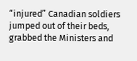“injured” Canadian soldiers jumped out of their beds, grabbed the Ministers and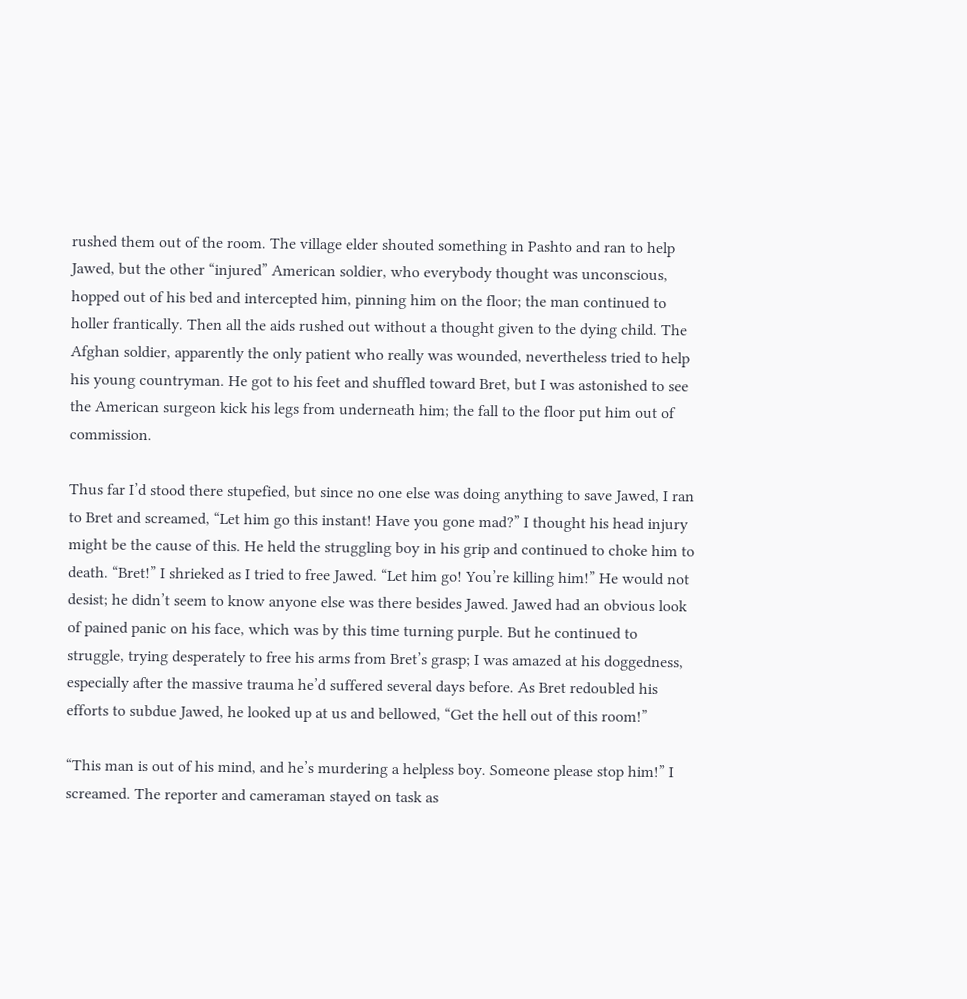rushed them out of the room. The village elder shouted something in Pashto and ran to help Jawed, but the other “injured” American soldier, who everybody thought was unconscious, hopped out of his bed and intercepted him, pinning him on the floor; the man continued to holler frantically. Then all the aids rushed out without a thought given to the dying child. The Afghan soldier, apparently the only patient who really was wounded, nevertheless tried to help his young countryman. He got to his feet and shuffled toward Bret, but I was astonished to see the American surgeon kick his legs from underneath him; the fall to the floor put him out of commission.

Thus far I’d stood there stupefied, but since no one else was doing anything to save Jawed, I ran to Bret and screamed, “Let him go this instant! Have you gone mad?” I thought his head injury might be the cause of this. He held the struggling boy in his grip and continued to choke him to death. “Bret!” I shrieked as I tried to free Jawed. “Let him go! You’re killing him!” He would not desist; he didn’t seem to know anyone else was there besides Jawed. Jawed had an obvious look of pained panic on his face, which was by this time turning purple. But he continued to struggle, trying desperately to free his arms from Bret’s grasp; I was amazed at his doggedness, especially after the massive trauma he’d suffered several days before. As Bret redoubled his efforts to subdue Jawed, he looked up at us and bellowed, “Get the hell out of this room!”

“This man is out of his mind, and he’s murdering a helpless boy. Someone please stop him!” I screamed. The reporter and cameraman stayed on task as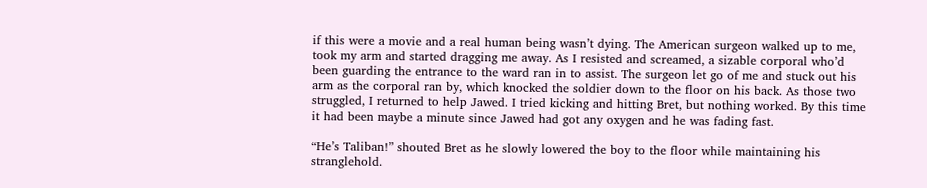if this were a movie and a real human being wasn’t dying. The American surgeon walked up to me, took my arm and started dragging me away. As I resisted and screamed, a sizable corporal who’d been guarding the entrance to the ward ran in to assist. The surgeon let go of me and stuck out his arm as the corporal ran by, which knocked the soldier down to the floor on his back. As those two struggled, I returned to help Jawed. I tried kicking and hitting Bret, but nothing worked. By this time it had been maybe a minute since Jawed had got any oxygen and he was fading fast.

“He’s Taliban!” shouted Bret as he slowly lowered the boy to the floor while maintaining his stranglehold.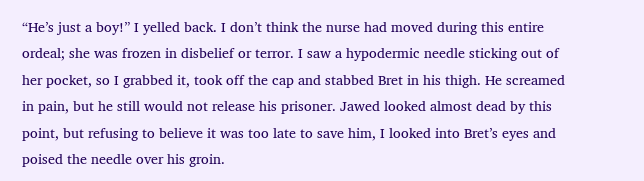“He’s just a boy!” I yelled back. I don’t think the nurse had moved during this entire ordeal; she was frozen in disbelief or terror. I saw a hypodermic needle sticking out of her pocket, so I grabbed it, took off the cap and stabbed Bret in his thigh. He screamed in pain, but he still would not release his prisoner. Jawed looked almost dead by this point, but refusing to believe it was too late to save him, I looked into Bret’s eyes and poised the needle over his groin.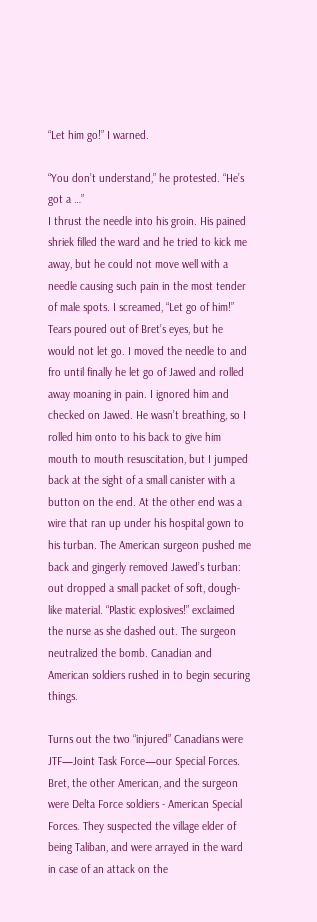“Let him go!” I warned.

“You don’t understand,” he protested. “He’s got a …”
I thrust the needle into his groin. His pained shriek filled the ward and he tried to kick me away, but he could not move well with a needle causing such pain in the most tender of male spots. I screamed, “Let go of him!” Tears poured out of Bret’s eyes, but he would not let go. I moved the needle to and fro until finally he let go of Jawed and rolled away moaning in pain. I ignored him and checked on Jawed. He wasn’t breathing, so I rolled him onto to his back to give him mouth to mouth resuscitation, but I jumped back at the sight of a small canister with a button on the end. At the other end was a wire that ran up under his hospital gown to his turban. The American surgeon pushed me back and gingerly removed Jawed’s turban: out dropped a small packet of soft, dough-like material. “Plastic explosives!” exclaimed the nurse as she dashed out. The surgeon neutralized the bomb. Canadian and American soldiers rushed in to begin securing things.

Turns out the two “injured” Canadians were JTF—Joint Task Force—our Special Forces. Bret, the other American, and the surgeon were Delta Force soldiers - American Special Forces. They suspected the village elder of being Taliban, and were arrayed in the ward in case of an attack on the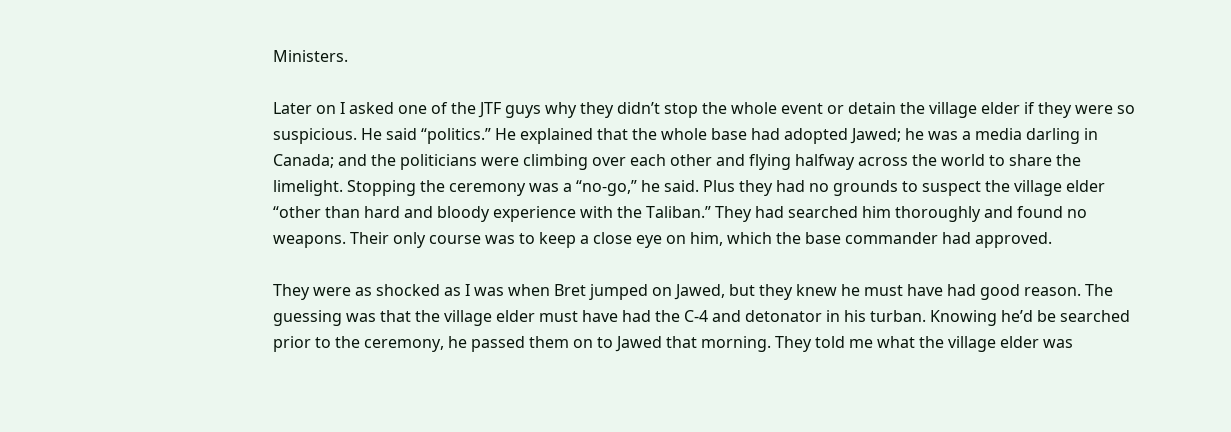Ministers.

Later on I asked one of the JTF guys why they didn’t stop the whole event or detain the village elder if they were so suspicious. He said “politics.” He explained that the whole base had adopted Jawed; he was a media darling in Canada; and the politicians were climbing over each other and flying halfway across the world to share the limelight. Stopping the ceremony was a “no-go,” he said. Plus they had no grounds to suspect the village elder “other than hard and bloody experience with the Taliban.” They had searched him thoroughly and found no weapons. Their only course was to keep a close eye on him, which the base commander had approved.

They were as shocked as I was when Bret jumped on Jawed, but they knew he must have had good reason. The guessing was that the village elder must have had the C-4 and detonator in his turban. Knowing he’d be searched prior to the ceremony, he passed them on to Jawed that morning. They told me what the village elder was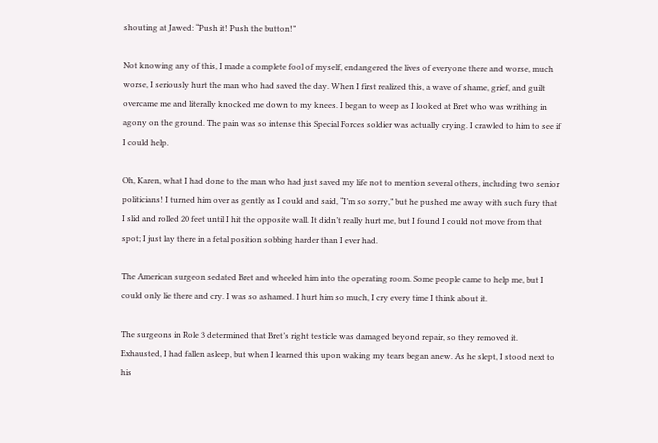shouting at Jawed: “Push it! Push the button!”

Not knowing any of this, I made a complete fool of myself, endangered the lives of everyone there and worse, much worse, I seriously hurt the man who had saved the day. When I first realized this, a wave of shame, grief, and guilt overcame me and literally knocked me down to my knees. I began to weep as I looked at Bret who was writhing in agony on the ground. The pain was so intense this Special Forces soldier was actually crying. I crawled to him to see if I could help.

Oh, Karen, what I had done to the man who had just saved my life not to mention several others, including two senior politicians! I turned him over as gently as I could and said, “I’m so sorry,” but he pushed me away with such fury that I slid and rolled 20 feet until I hit the opposite wall. It didn’t really hurt me, but I found I could not move from that spot; I just lay there in a fetal position sobbing harder than I ever had.

The American surgeon sedated Bret and wheeled him into the operating room. Some people came to help me, but I could only lie there and cry. I was so ashamed. I hurt him so much, I cry every time I think about it.

The surgeons in Role 3 determined that Bret’s right testicle was damaged beyond repair, so they removed it. Exhausted, I had fallen asleep, but when I learned this upon waking my tears began anew. As he slept, I stood next to his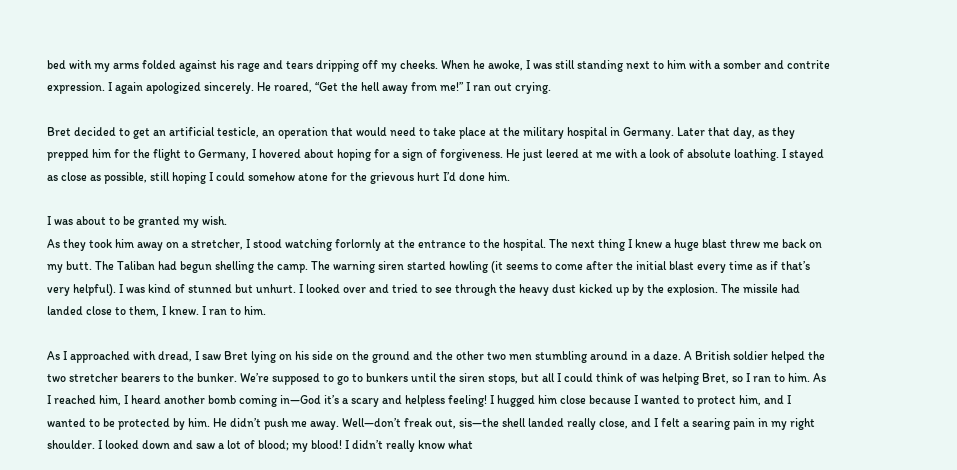bed with my arms folded against his rage and tears dripping off my cheeks. When he awoke, I was still standing next to him with a somber and contrite expression. I again apologized sincerely. He roared, “Get the hell away from me!” I ran out crying.

Bret decided to get an artificial testicle, an operation that would need to take place at the military hospital in Germany. Later that day, as they prepped him for the flight to Germany, I hovered about hoping for a sign of forgiveness. He just leered at me with a look of absolute loathing. I stayed as close as possible, still hoping I could somehow atone for the grievous hurt I’d done him.

I was about to be granted my wish.
As they took him away on a stretcher, I stood watching forlornly at the entrance to the hospital. The next thing I knew a huge blast threw me back on my butt. The Taliban had begun shelling the camp. The warning siren started howling (it seems to come after the initial blast every time as if that’s very helpful). I was kind of stunned but unhurt. I looked over and tried to see through the heavy dust kicked up by the explosion. The missile had landed close to them, I knew. I ran to him.

As I approached with dread, I saw Bret lying on his side on the ground and the other two men stumbling around in a daze. A British soldier helped the two stretcher bearers to the bunker. We’re supposed to go to bunkers until the siren stops, but all I could think of was helping Bret, so I ran to him. As I reached him, I heard another bomb coming in—God it’s a scary and helpless feeling! I hugged him close because I wanted to protect him, and I wanted to be protected by him. He didn’t push me away. Well—don’t freak out, sis—the shell landed really close, and I felt a searing pain in my right shoulder. I looked down and saw a lot of blood; my blood! I didn’t really know what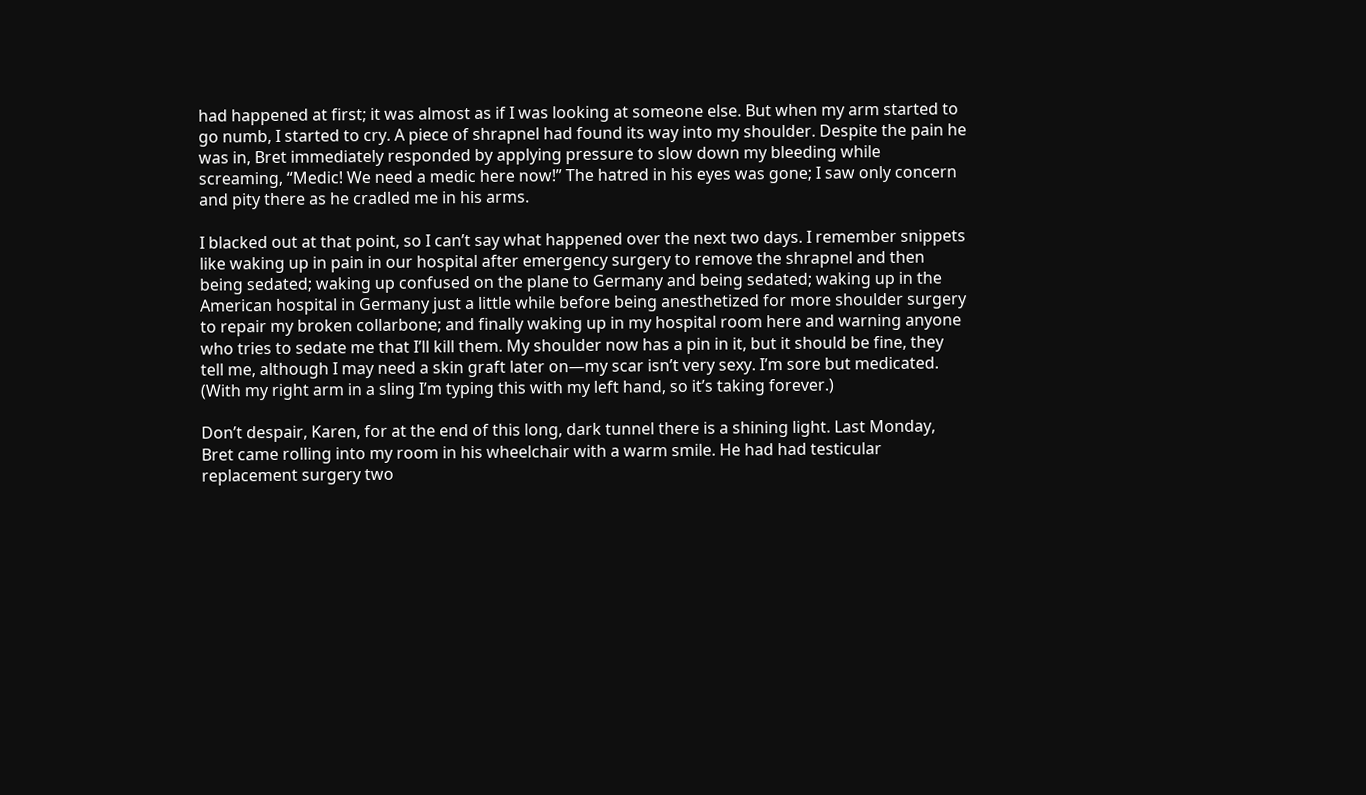had happened at first; it was almost as if I was looking at someone else. But when my arm started to go numb, I started to cry. A piece of shrapnel had found its way into my shoulder. Despite the pain he was in, Bret immediately responded by applying pressure to slow down my bleeding while screaming, “Medic! We need a medic here now!” The hatred in his eyes was gone; I saw only concern and pity there as he cradled me in his arms.

I blacked out at that point, so I can’t say what happened over the next two days. I remember snippets like waking up in pain in our hospital after emergency surgery to remove the shrapnel and then being sedated; waking up confused on the plane to Germany and being sedated; waking up in the American hospital in Germany just a little while before being anesthetized for more shoulder surgery to repair my broken collarbone; and finally waking up in my hospital room here and warning anyone who tries to sedate me that I’ll kill them. My shoulder now has a pin in it, but it should be fine, they tell me, although I may need a skin graft later on—my scar isn’t very sexy. I’m sore but medicated. (With my right arm in a sling I’m typing this with my left hand, so it’s taking forever.)

Don’t despair, Karen, for at the end of this long, dark tunnel there is a shining light. Last Monday, Bret came rolling into my room in his wheelchair with a warm smile. He had had testicular replacement surgery two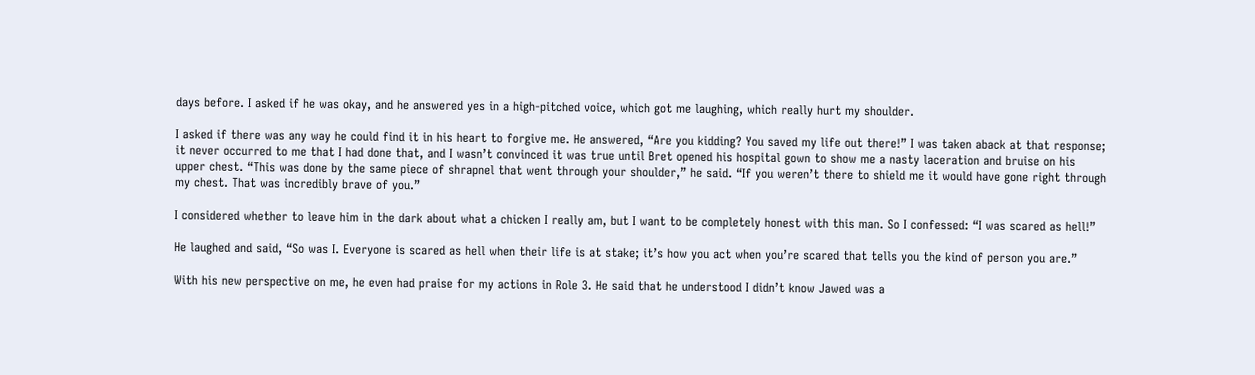days before. I asked if he was okay, and he answered yes in a high-pitched voice, which got me laughing, which really hurt my shoulder.

I asked if there was any way he could find it in his heart to forgive me. He answered, “Are you kidding? You saved my life out there!” I was taken aback at that response; it never occurred to me that I had done that, and I wasn’t convinced it was true until Bret opened his hospital gown to show me a nasty laceration and bruise on his upper chest. “This was done by the same piece of shrapnel that went through your shoulder,” he said. “If you weren’t there to shield me it would have gone right through my chest. That was incredibly brave of you.”

I considered whether to leave him in the dark about what a chicken I really am, but I want to be completely honest with this man. So I confessed: “I was scared as hell!”

He laughed and said, “So was I. Everyone is scared as hell when their life is at stake; it’s how you act when you’re scared that tells you the kind of person you are.”

With his new perspective on me, he even had praise for my actions in Role 3. He said that he understood I didn’t know Jawed was a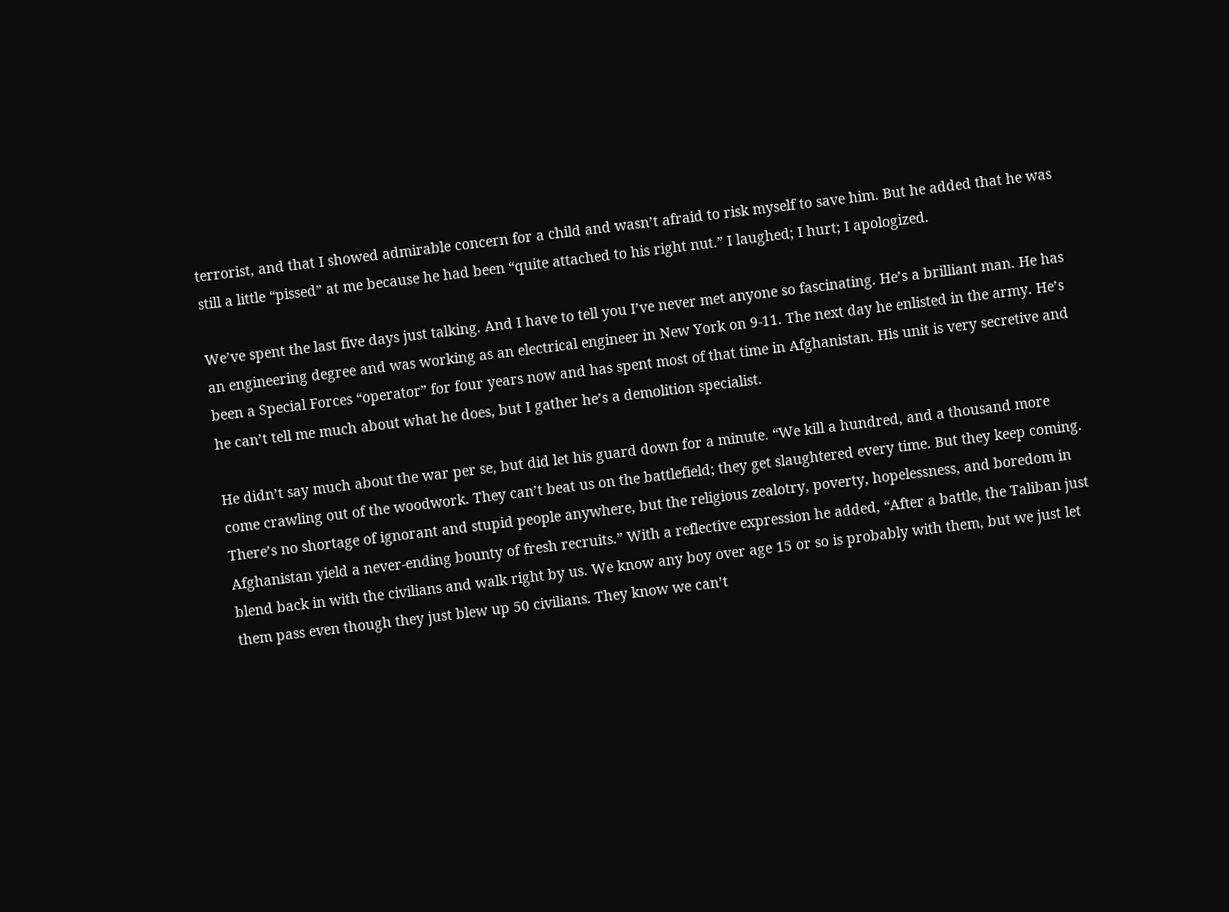terrorist, and that I showed admirable concern for a child and wasn’t afraid to risk myself to save him. But he added that he was still a little “pissed” at me because he had been “quite attached to his right nut.” I laughed; I hurt; I apologized.

We’ve spent the last five days just talking. And I have to tell you I’ve never met anyone so fascinating. He’s a brilliant man. He has an engineering degree and was working as an electrical engineer in New York on 9-11. The next day he enlisted in the army. He’s been a Special Forces “operator” for four years now and has spent most of that time in Afghanistan. His unit is very secretive and he can’t tell me much about what he does, but I gather he’s a demolition specialist.

He didn’t say much about the war per se, but did let his guard down for a minute. “We kill a hundred, and a thousand more come crawling out of the woodwork. They can’t beat us on the battlefield; they get slaughtered every time. But they keep coming. There’s no shortage of ignorant and stupid people anywhere, but the religious zealotry, poverty, hopelessness, and boredom in Afghanistan yield a never-ending bounty of fresh recruits.” With a reflective expression he added, “After a battle, the Taliban just blend back in with the civilians and walk right by us. We know any boy over age 15 or so is probably with them, but we just let them pass even though they just blew up 50 civilians. They know we can’t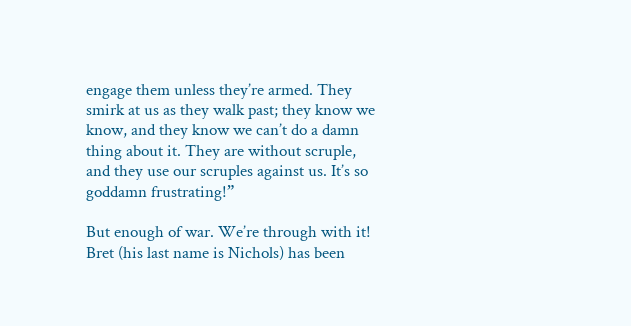engage them unless they’re armed. They smirk at us as they walk past; they know we know, and they know we can’t do a damn thing about it. They are without scruple, and they use our scruples against us. It’s so goddamn frustrating!”

But enough of war. We’re through with it! Bret (his last name is Nichols) has been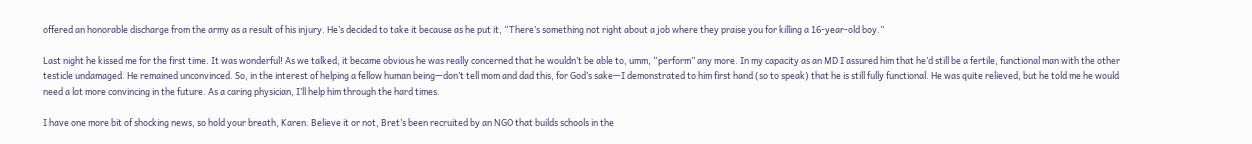offered an honorable discharge from the army as a result of his injury. He’s decided to take it because as he put it, “There’s something not right about a job where they praise you for killing a 16-year-old boy.”

Last night he kissed me for the first time. It was wonderful! As we talked, it became obvious he was really concerned that he wouldn’t be able to, umm, “perform” any more. In my capacity as an MD I assured him that he’d still be a fertile, functional man with the other testicle undamaged. He remained unconvinced. So, in the interest of helping a fellow human being—don’t tell mom and dad this, for God’s sake—I demonstrated to him first hand (so to speak) that he is still fully functional. He was quite relieved, but he told me he would need a lot more convincing in the future. As a caring physician, I’ll help him through the hard times.

I have one more bit of shocking news, so hold your breath, Karen. Believe it or not, Bret’s been recruited by an NGO that builds schools in the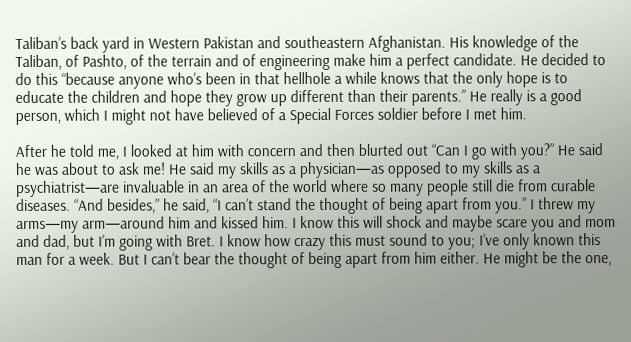Taliban’s back yard in Western Pakistan and southeastern Afghanistan. His knowledge of the Taliban, of Pashto, of the terrain and of engineering make him a perfect candidate. He decided to do this “because anyone who’s been in that hellhole a while knows that the only hope is to educate the children and hope they grow up different than their parents.” He really is a good person, which I might not have believed of a Special Forces soldier before I met him.

After he told me, I looked at him with concern and then blurted out “Can I go with you?” He said he was about to ask me! He said my skills as a physician—as opposed to my skills as a psychiatrist—are invaluable in an area of the world where so many people still die from curable diseases. “And besides,” he said, “I can’t stand the thought of being apart from you.” I threw my arms—my arm—around him and kissed him. I know this will shock and maybe scare you and mom and dad, but I’m going with Bret. I know how crazy this must sound to you; I’ve only known this man for a week. But I can’t bear the thought of being apart from him either. He might be the one,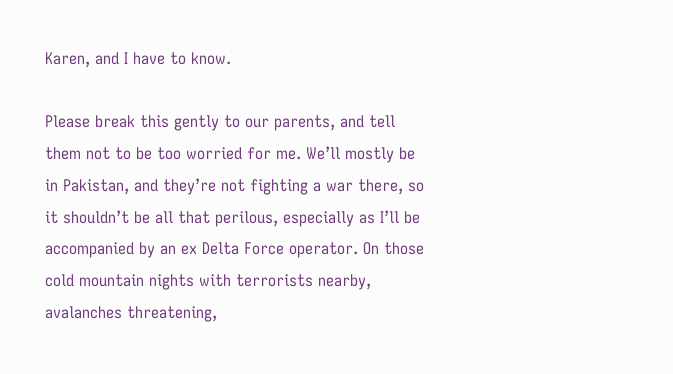Karen, and I have to know.

Please break this gently to our parents, and tell them not to be too worried for me. We’ll mostly be in Pakistan, and they’re not fighting a war there, so it shouldn’t be all that perilous, especially as I’ll be accompanied by an ex Delta Force operator. On those cold mountain nights with terrorists nearby, avalanches threatening,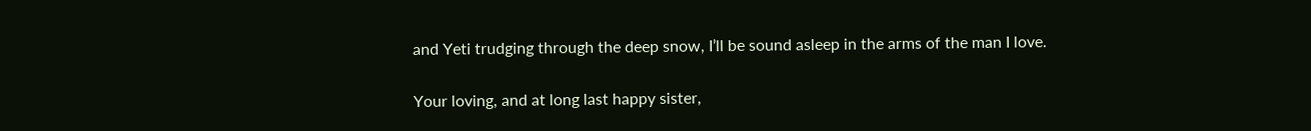and Yeti trudging through the deep snow, I’ll be sound asleep in the arms of the man I love.

Your loving, and at long last happy sister,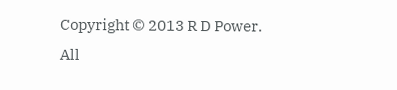Copyright © 2013 R D Power. All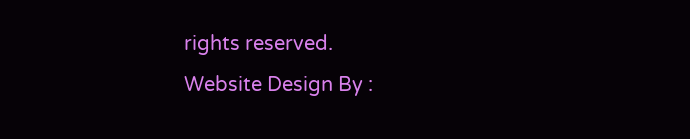rights reserved.
Website Design By :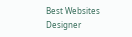Best Websites Designer